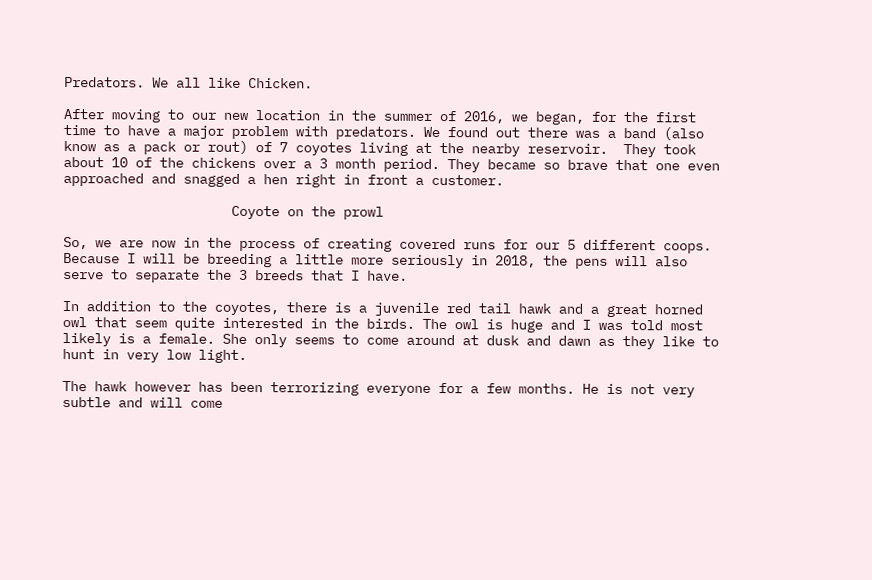Predators. We all like Chicken.

After moving to our new location in the summer of 2016, we began, for the first time to have a major problem with predators. We found out there was a band (also know as a pack or rout) of 7 coyotes living at the nearby reservoir.  They took about 10 of the chickens over a 3 month period. They became so brave that one even approached and snagged a hen right in front a customer.

                     Coyote on the prowl

So, we are now in the process of creating covered runs for our 5 different coops. Because I will be breeding a little more seriously in 2018, the pens will also serve to separate the 3 breeds that I have.

In addition to the coyotes, there is a juvenile red tail hawk and a great horned owl that seem quite interested in the birds. The owl is huge and I was told most likely is a female. She only seems to come around at dusk and dawn as they like to hunt in very low light.

The hawk however has been terrorizing everyone for a few months. He is not very subtle and will come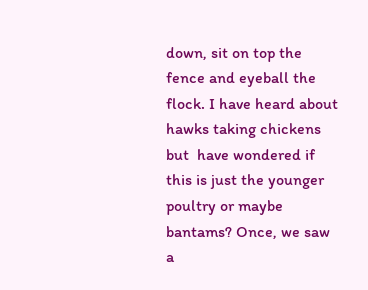down, sit on top the fence and eyeball the flock. I have heard about hawks taking chickens but  have wondered if this is just the younger poultry or maybe bantams? Once, we saw a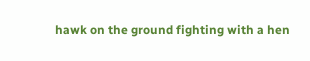hawk on the ground fighting with a hen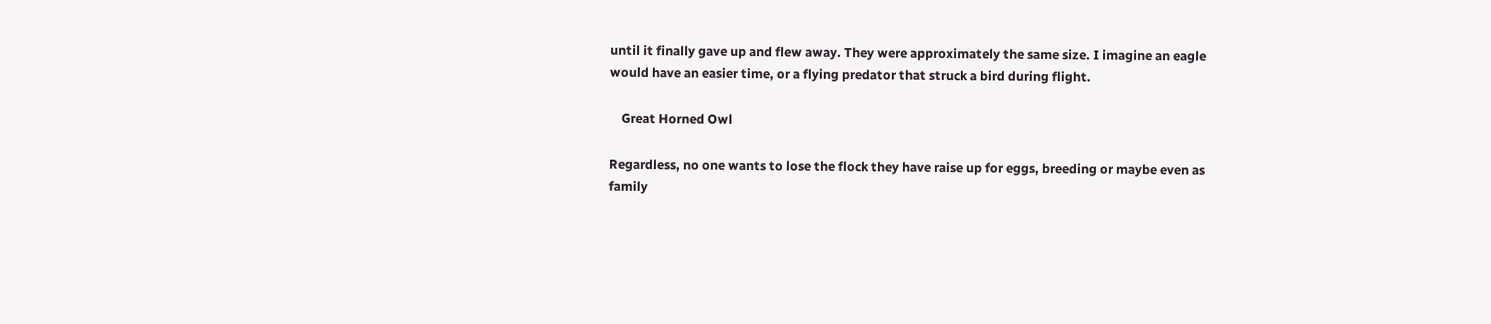until it finally gave up and flew away. They were approximately the same size. I imagine an eagle would have an easier time, or a flying predator that struck a bird during flight.

    Great Horned Owl

Regardless, no one wants to lose the flock they have raise up for eggs, breeding or maybe even as family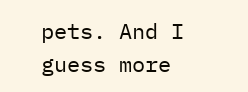pets. And I guess more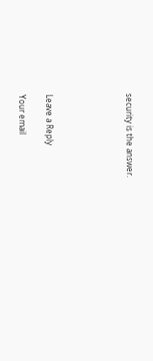security is the answer.





Leave a Reply

Your email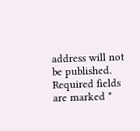address will not be published. Required fields are marked *